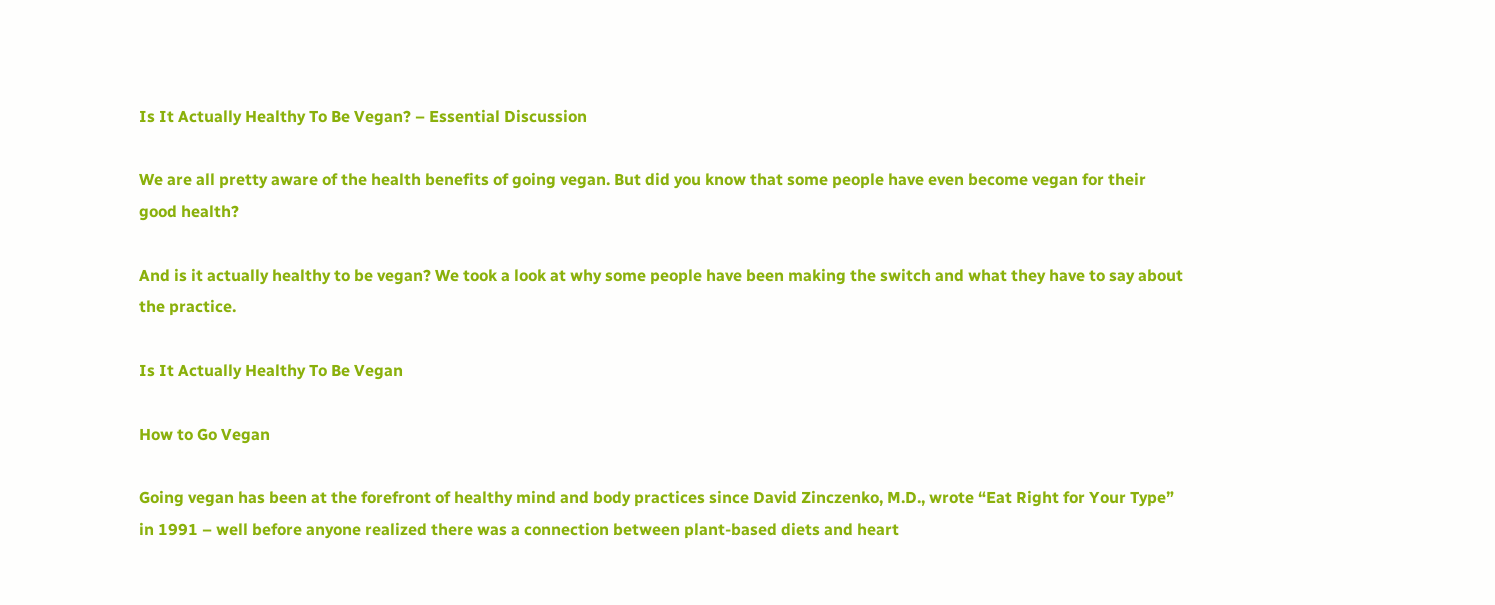Is It Actually Healthy To Be Vegan? – Essential Discussion

We are all pretty aware of the health benefits of going vegan. But did you know that some people have even become vegan for their good health?

And is it actually healthy to be vegan? We took a look at why some people have been making the switch and what they have to say about the practice.

Is It Actually Healthy To Be Vegan

How to Go Vegan

Going vegan has been at the forefront of healthy mind and body practices since David Zinczenko, M.D., wrote “Eat Right for Your Type” in 1991 – well before anyone realized there was a connection between plant-based diets and heart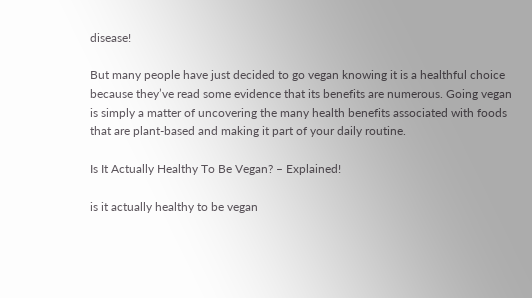disease!

But many people have just decided to go vegan knowing it is a healthful choice because they’ve read some evidence that its benefits are numerous. Going vegan is simply a matter of uncovering the many health benefits associated with foods that are plant-based and making it part of your daily routine.

Is It Actually Healthy To Be Vegan? – Explained!

is it actually healthy to be vegan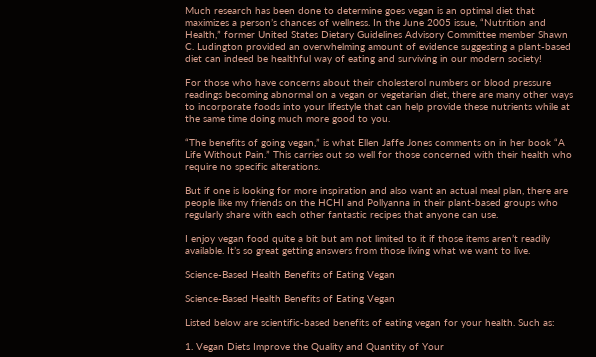Much research has been done to determine goes vegan is an optimal diet that maximizes a person’s chances of wellness. In the June 2005 issue, “Nutrition and Health,” former United States Dietary Guidelines Advisory Committee member Shawn C. Ludington provided an overwhelming amount of evidence suggesting a plant-based diet can indeed be healthful way of eating and surviving in our modern society!

For those who have concerns about their cholesterol numbers or blood pressure readings becoming abnormal on a vegan or vegetarian diet, there are many other ways to incorporate foods into your lifestyle that can help provide these nutrients while at the same time doing much more good to you.

“The benefits of going vegan,” is what Ellen Jaffe Jones comments on in her book “A Life Without Pain.” This carries out so well for those concerned with their health who require no specific alterations.

But if one is looking for more inspiration and also want an actual meal plan, there are people like my friends on the HCHI and Pollyanna in their plant-based groups who regularly share with each other fantastic recipes that anyone can use.

I enjoy vegan food quite a bit but am not limited to it if those items aren’t readily available. It’s so great getting answers from those living what we want to live.

Science-Based Health Benefits of Eating Vegan

Science-Based Health Benefits of Eating Vegan

Listed below are scientific-based benefits of eating vegan for your health. Such as:

1. Vegan Diets Improve the Quality and Quantity of Your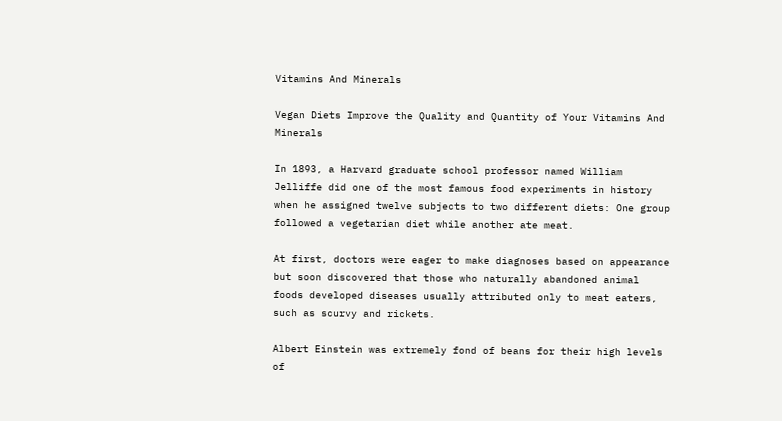Vitamins And Minerals

Vegan Diets Improve the Quality and Quantity of Your Vitamins And Minerals

In 1893, a Harvard graduate school professor named William Jelliffe did one of the most famous food experiments in history when he assigned twelve subjects to two different diets: One group followed a vegetarian diet while another ate meat.

At first, doctors were eager to make diagnoses based on appearance but soon discovered that those who naturally abandoned animal foods developed diseases usually attributed only to meat eaters, such as scurvy and rickets.

Albert Einstein was extremely fond of beans for their high levels of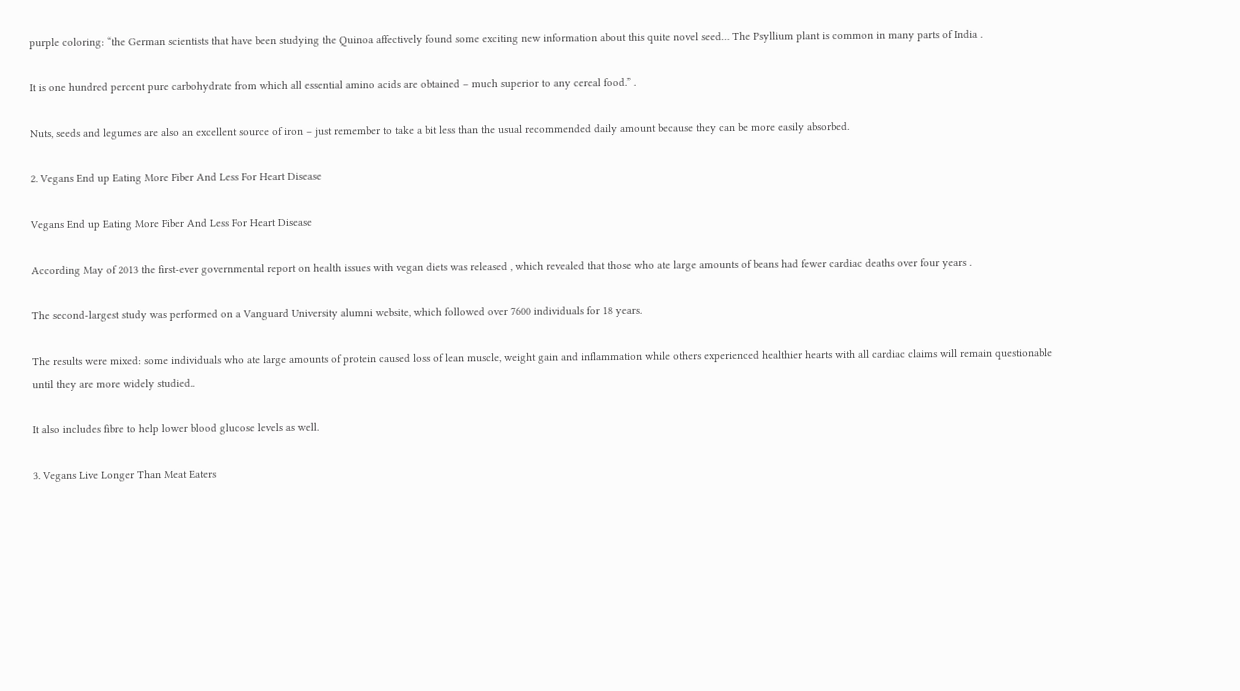purple coloring: “the German scientists that have been studying the Quinoa affectively found some exciting new information about this quite novel seed… The Psyllium plant is common in many parts of India .

It is one hundred percent pure carbohydrate from which all essential amino acids are obtained – much superior to any cereal food.” .

Nuts, seeds and legumes are also an excellent source of iron – just remember to take a bit less than the usual recommended daily amount because they can be more easily absorbed.

2. Vegans End up Eating More Fiber And Less For Heart Disease

Vegans End up Eating More Fiber And Less For Heart Disease

According May of 2013 the first-ever governmental report on health issues with vegan diets was released , which revealed that those who ate large amounts of beans had fewer cardiac deaths over four years .

The second-largest study was performed on a Vanguard University alumni website, which followed over 7600 individuals for 18 years.

The results were mixed: some individuals who ate large amounts of protein caused loss of lean muscle, weight gain and inflammation while others experienced healthier hearts with all cardiac claims will remain questionable until they are more widely studied..

It also includes fibre to help lower blood glucose levels as well.

3. Vegans Live Longer Than Meat Eaters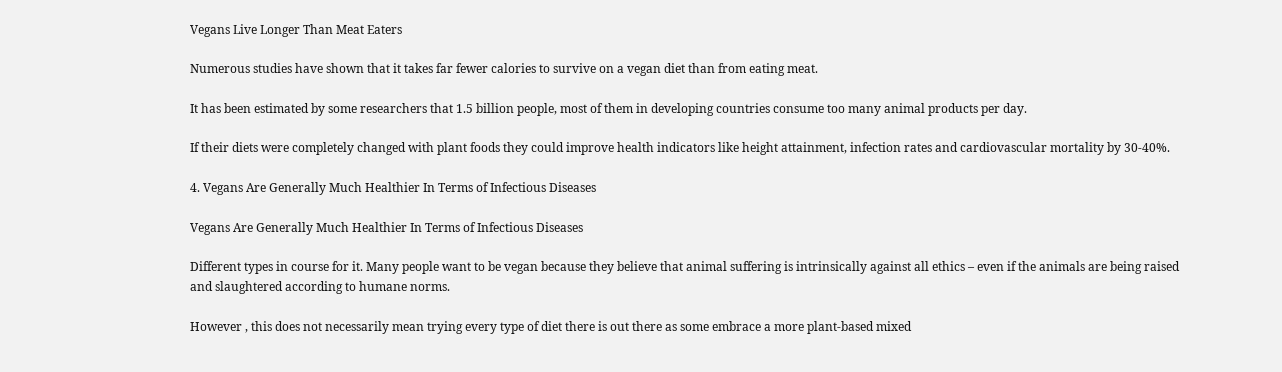Vegans Live Longer Than Meat Eaters

Numerous studies have shown that it takes far fewer calories to survive on a vegan diet than from eating meat.

It has been estimated by some researchers that 1.5 billion people, most of them in developing countries consume too many animal products per day.

If their diets were completely changed with plant foods they could improve health indicators like height attainment, infection rates and cardiovascular mortality by 30-40%.

4. Vegans Are Generally Much Healthier In Terms of Infectious Diseases

Vegans Are Generally Much Healthier In Terms of Infectious Diseases

Different types in course for it. Many people want to be vegan because they believe that animal suffering is intrinsically against all ethics – even if the animals are being raised and slaughtered according to humane norms.

However , this does not necessarily mean trying every type of diet there is out there as some embrace a more plant-based mixed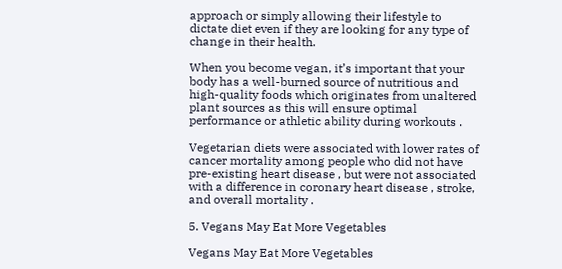approach or simply allowing their lifestyle to dictate diet even if they are looking for any type of change in their health.

When you become vegan, it’s important that your body has a well-burned source of nutritious and high-quality foods which originates from unaltered plant sources as this will ensure optimal performance or athletic ability during workouts .

Vegetarian diets were associated with lower rates of cancer mortality among people who did not have pre-existing heart disease , but were not associated with a difference in coronary heart disease , stroke, and overall mortality .

5. Vegans May Eat More Vegetables

Vegans May Eat More Vegetables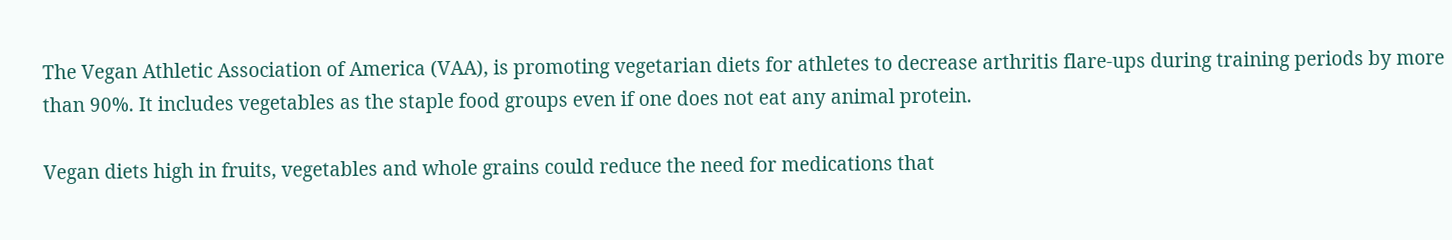The Vegan Athletic Association of America (VAA), is promoting vegetarian diets for athletes to decrease arthritis flare-ups during training periods by more than 90%. It includes vegetables as the staple food groups even if one does not eat any animal protein.

Vegan diets high in fruits, vegetables and whole grains could reduce the need for medications that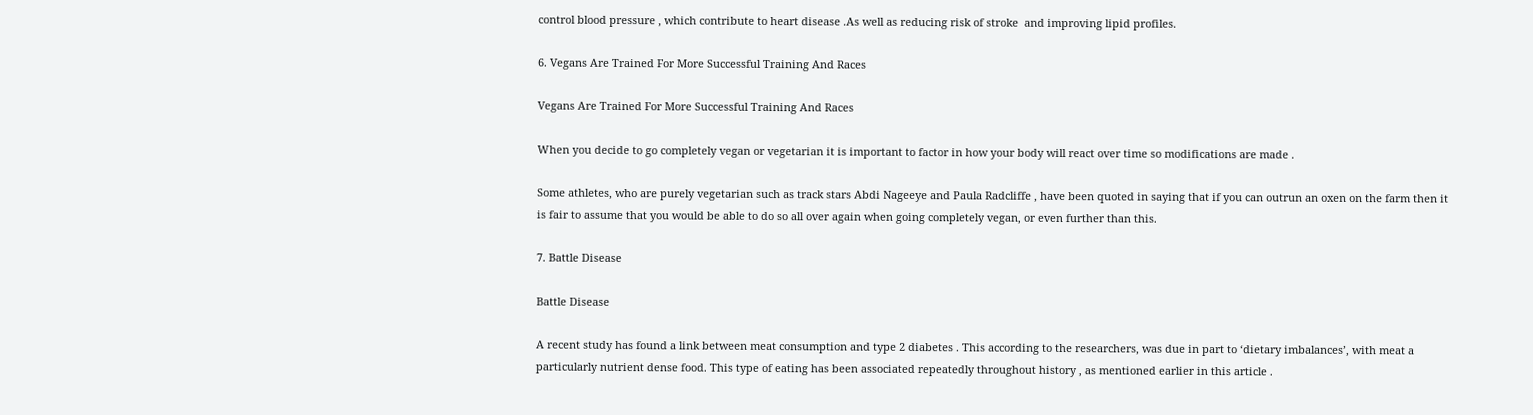control blood pressure , which contribute to heart disease .As well as reducing risk of stroke  and improving lipid profiles.

6. Vegans Are Trained For More Successful Training And Races

Vegans Are Trained For More Successful Training And Races

When you decide to go completely vegan or vegetarian it is important to factor in how your body will react over time so modifications are made .

Some athletes, who are purely vegetarian such as track stars Abdi Nageeye and Paula Radcliffe , have been quoted in saying that if you can outrun an oxen on the farm then it is fair to assume that you would be able to do so all over again when going completely vegan, or even further than this.

7. Battle Disease

Battle Disease

A recent study has found a link between meat consumption and type 2 diabetes . This according to the researchers, was due in part to ‘dietary imbalances’, with meat a particularly nutrient dense food. This type of eating has been associated repeatedly throughout history , as mentioned earlier in this article .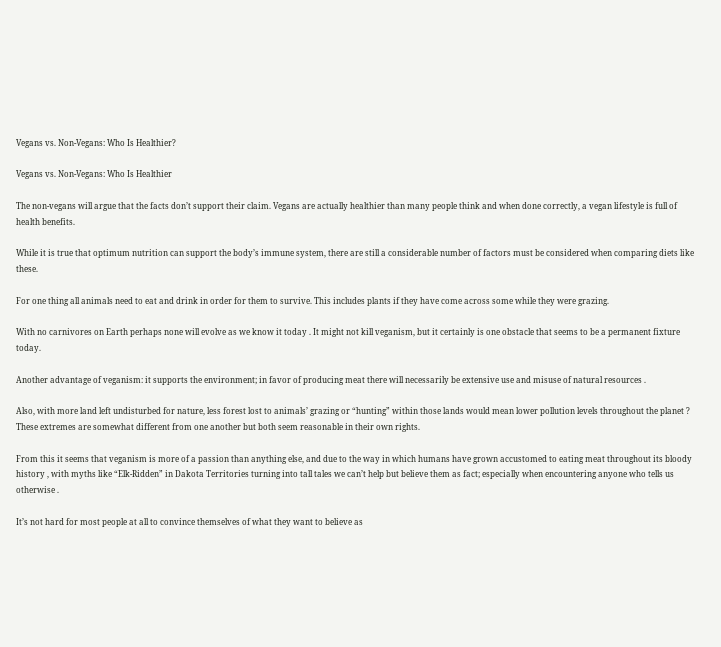Vegans vs. Non-Vegans: Who Is Healthier?

Vegans vs. Non-Vegans: Who Is Healthier

The non-vegans will argue that the facts don’t support their claim. Vegans are actually healthier than many people think and when done correctly, a vegan lifestyle is full of health benefits.

While it is true that optimum nutrition can support the body’s immune system, there are still a considerable number of factors must be considered when comparing diets like these.

For one thing all animals need to eat and drink in order for them to survive. This includes plants if they have come across some while they were grazing.

With no carnivores on Earth perhaps none will evolve as we know it today . It might not kill veganism, but it certainly is one obstacle that seems to be a permanent fixture today.

Another advantage of veganism: it supports the environment; in favor of producing meat there will necessarily be extensive use and misuse of natural resources .

Also, with more land left undisturbed for nature, less forest lost to animals’ grazing or “hunting” within those lands would mean lower pollution levels throughout the planet ? These extremes are somewhat different from one another but both seem reasonable in their own rights.

From this it seems that veganism is more of a passion than anything else, and due to the way in which humans have grown accustomed to eating meat throughout its bloody history , with myths like “Elk-Ridden” in Dakota Territories turning into tall tales we can’t help but believe them as fact; especially when encountering anyone who tells us otherwise .

It’s not hard for most people at all to convince themselves of what they want to believe as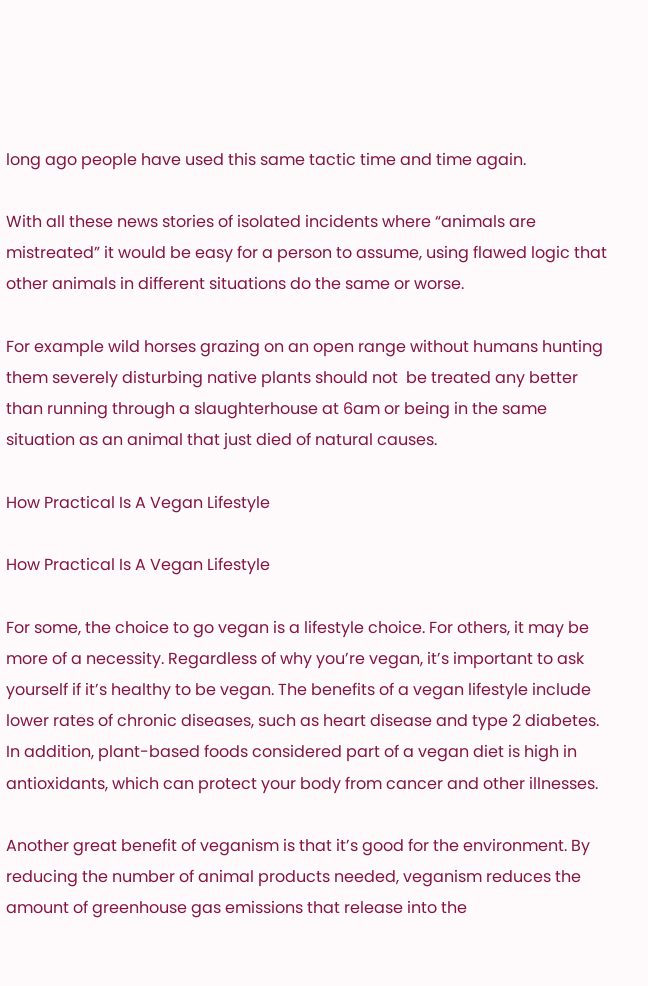long ago people have used this same tactic time and time again.

With all these news stories of isolated incidents where “animals are mistreated” it would be easy for a person to assume, using flawed logic that other animals in different situations do the same or worse.

For example wild horses grazing on an open range without humans hunting them severely disturbing native plants should not  be treated any better than running through a slaughterhouse at 6am or being in the same situation as an animal that just died of natural causes.

How Practical Is A Vegan Lifestyle

How Practical Is A Vegan Lifestyle

For some, the choice to go vegan is a lifestyle choice. For others, it may be more of a necessity. Regardless of why you’re vegan, it’s important to ask yourself if it’s healthy to be vegan. The benefits of a vegan lifestyle include lower rates of chronic diseases, such as heart disease and type 2 diabetes. In addition, plant-based foods considered part of a vegan diet is high in antioxidants, which can protect your body from cancer and other illnesses.

Another great benefit of veganism is that it’s good for the environment. By reducing the number of animal products needed, veganism reduces the amount of greenhouse gas emissions that release into the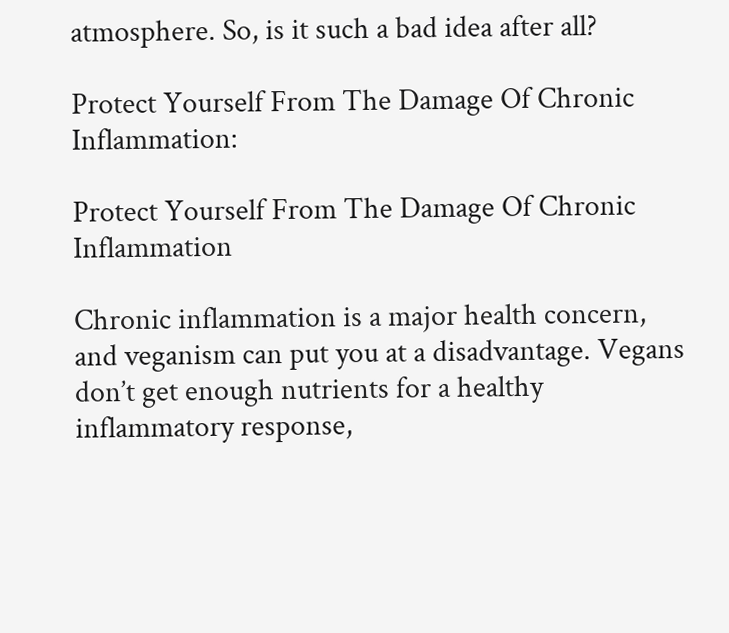atmosphere. So, is it such a bad idea after all?

Protect Yourself From The Damage Of Chronic Inflammation:

Protect Yourself From The Damage Of Chronic Inflammation

Chronic inflammation is a major health concern, and veganism can put you at a disadvantage. Vegans don’t get enough nutrients for a healthy inflammatory response,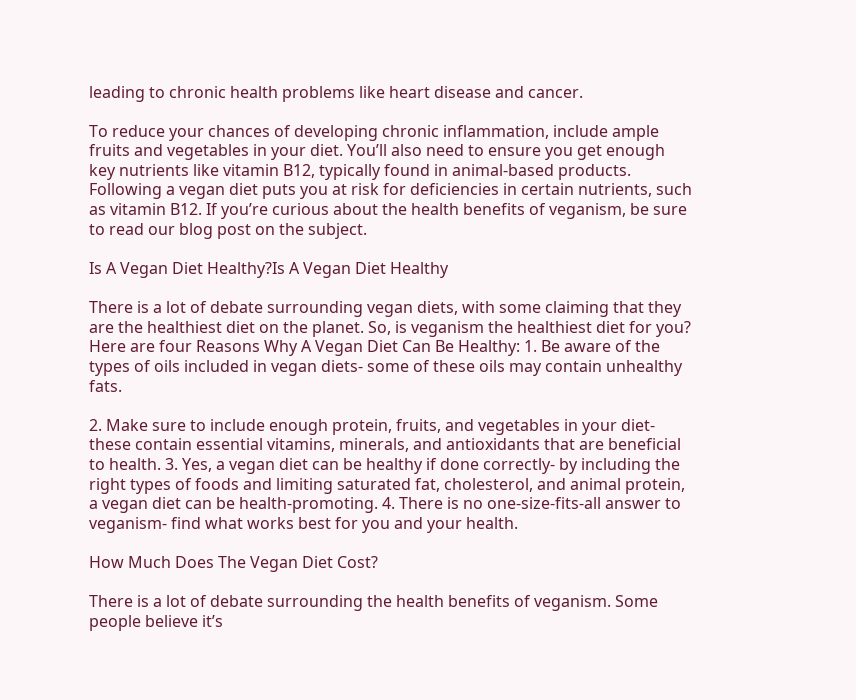leading to chronic health problems like heart disease and cancer.

To reduce your chances of developing chronic inflammation, include ample fruits and vegetables in your diet. You’ll also need to ensure you get enough key nutrients like vitamin B12, typically found in animal-based products. Following a vegan diet puts you at risk for deficiencies in certain nutrients, such as vitamin B12. If you’re curious about the health benefits of veganism, be sure to read our blog post on the subject.

Is A Vegan Diet Healthy?Is A Vegan Diet Healthy

There is a lot of debate surrounding vegan diets, with some claiming that they are the healthiest diet on the planet. So, is veganism the healthiest diet for you? Here are four Reasons Why A Vegan Diet Can Be Healthy: 1. Be aware of the types of oils included in vegan diets- some of these oils may contain unhealthy fats.

2. Make sure to include enough protein, fruits, and vegetables in your diet- these contain essential vitamins, minerals, and antioxidants that are beneficial to health. 3. Yes, a vegan diet can be healthy if done correctly- by including the right types of foods and limiting saturated fat, cholesterol, and animal protein, a vegan diet can be health-promoting. 4. There is no one-size-fits-all answer to veganism- find what works best for you and your health.

How Much Does The Vegan Diet Cost?

There is a lot of debate surrounding the health benefits of veganism. Some people believe it’s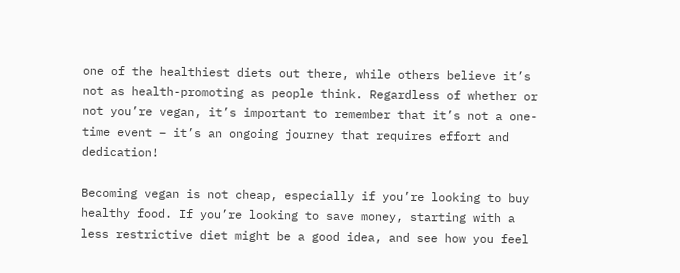one of the healthiest diets out there, while others believe it’s not as health-promoting as people think. Regardless of whether or not you’re vegan, it’s important to remember that it’s not a one-time event – it’s an ongoing journey that requires effort and dedication!

Becoming vegan is not cheap, especially if you’re looking to buy healthy food. If you’re looking to save money, starting with a less restrictive diet might be a good idea, and see how you feel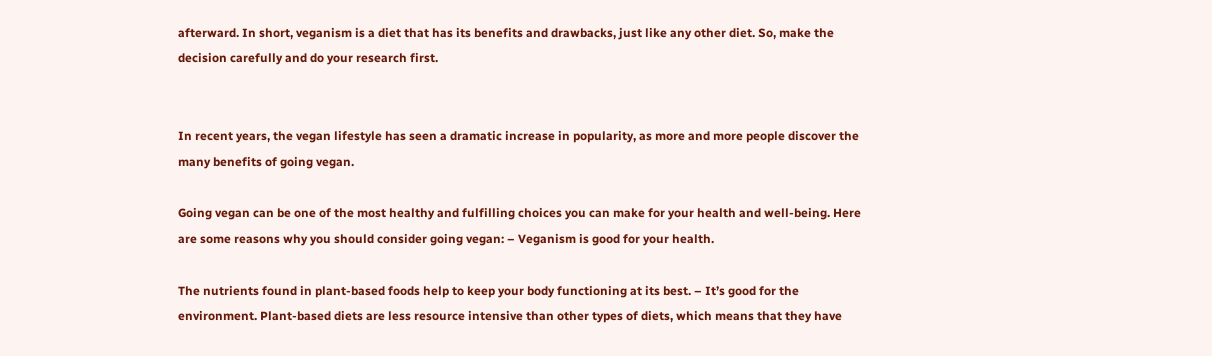afterward. In short, veganism is a diet that has its benefits and drawbacks, just like any other diet. So, make the decision carefully and do your research first.


In recent years, the vegan lifestyle has seen a dramatic increase in popularity, as more and more people discover the many benefits of going vegan.

Going vegan can be one of the most healthy and fulfilling choices you can make for your health and well-being. Here are some reasons why you should consider going vegan: – Veganism is good for your health.

The nutrients found in plant-based foods help to keep your body functioning at its best. – It’s good for the environment. Plant-based diets are less resource intensive than other types of diets, which means that they have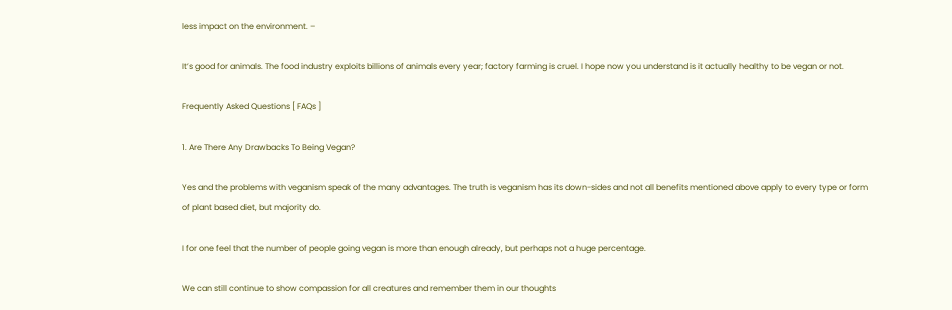less impact on the environment. –

It’s good for animals. The food industry exploits billions of animals every year; factory farming is cruel. I hope now you understand is it actually healthy to be vegan or not.

Frequently Asked Questions [ FAQs ]

1. Are There Any Drawbacks To Being Vegan?

Yes and the problems with veganism speak of the many advantages. The truth is veganism has its down-sides and not all benefits mentioned above apply to every type or form of plant based diet, but majority do.

I for one feel that the number of people going vegan is more than enough already, but perhaps not a huge percentage.

We can still continue to show compassion for all creatures and remember them in our thoughts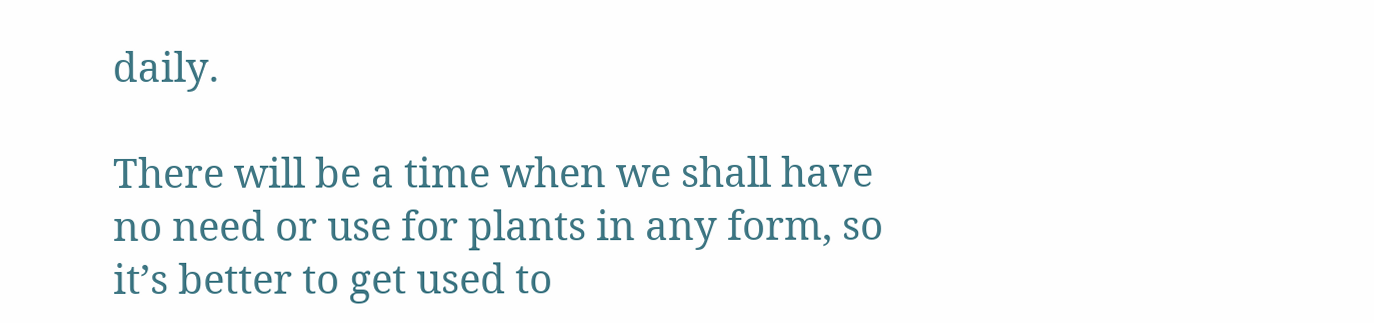daily.

There will be a time when we shall have no need or use for plants in any form, so it’s better to get used to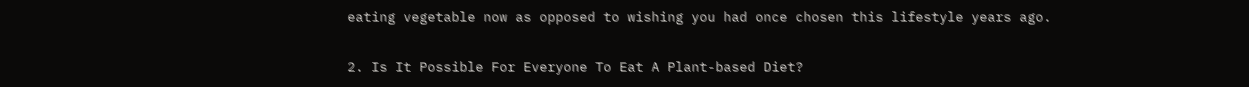eating vegetable now as opposed to wishing you had once chosen this lifestyle years ago.

2. Is It Possible For Everyone To Eat A Plant-based Diet?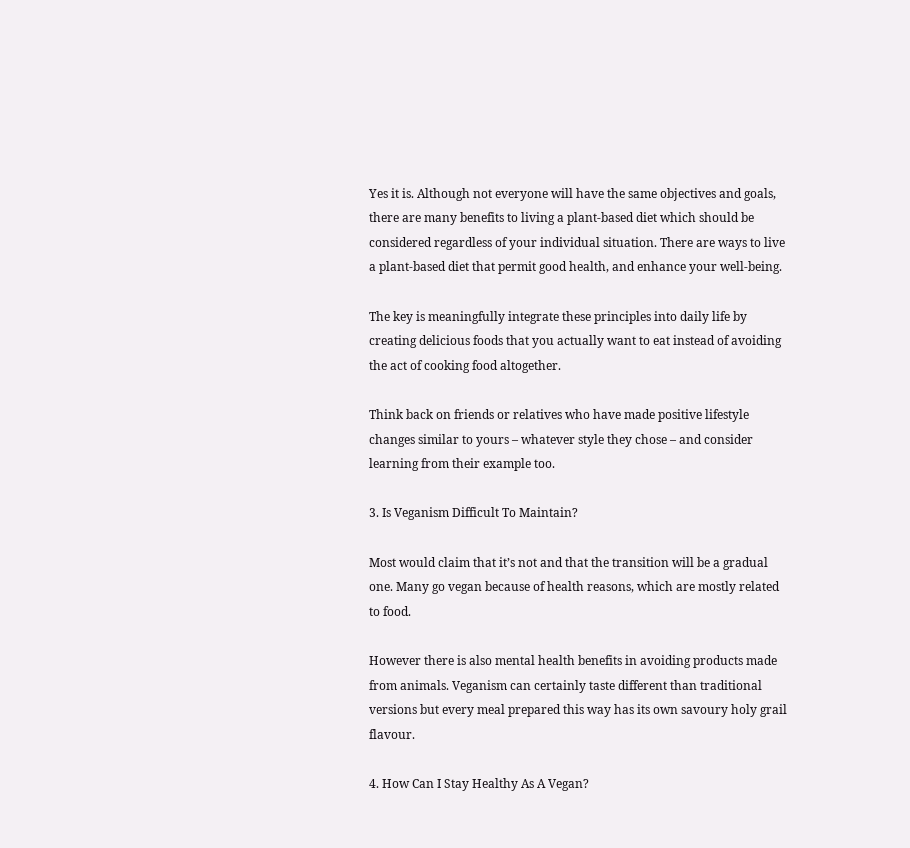Yes it is. Although not everyone will have the same objectives and goals, there are many benefits to living a plant-based diet which should be considered regardless of your individual situation. There are ways to live a plant-based diet that permit good health, and enhance your well-being.

The key is meaningfully integrate these principles into daily life by creating delicious foods that you actually want to eat instead of avoiding the act of cooking food altogether.

Think back on friends or relatives who have made positive lifestyle changes similar to yours – whatever style they chose – and consider learning from their example too.

3. Is Veganism Difficult To Maintain?

Most would claim that it’s not and that the transition will be a gradual one. Many go vegan because of health reasons, which are mostly related to food.

However there is also mental health benefits in avoiding products made from animals. Veganism can certainly taste different than traditional versions but every meal prepared this way has its own savoury holy grail flavour.

4. How Can I Stay Healthy As A Vegan?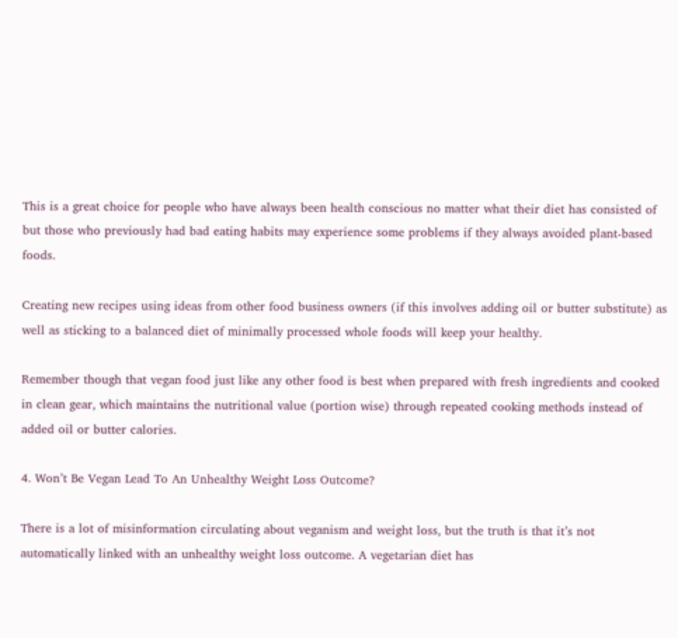This is a great choice for people who have always been health conscious no matter what their diet has consisted of but those who previously had bad eating habits may experience some problems if they always avoided plant-based foods.

Creating new recipes using ideas from other food business owners (if this involves adding oil or butter substitute) as well as sticking to a balanced diet of minimally processed whole foods will keep your healthy.

Remember though that vegan food just like any other food is best when prepared with fresh ingredients and cooked in clean gear, which maintains the nutritional value (portion wise) through repeated cooking methods instead of added oil or butter calories.

4. Won’t Be Vegan Lead To An Unhealthy Weight Loss Outcome?

There is a lot of misinformation circulating about veganism and weight loss, but the truth is that it’s not automatically linked with an unhealthy weight loss outcome. A vegetarian diet has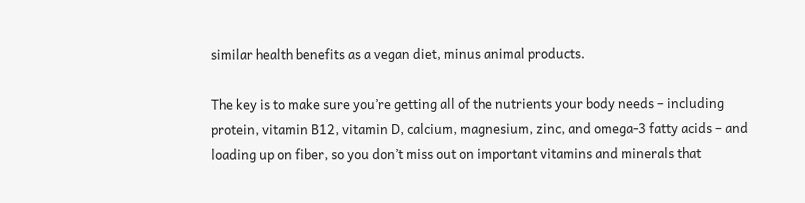similar health benefits as a vegan diet, minus animal products.

The key is to make sure you’re getting all of the nutrients your body needs – including protein, vitamin B12, vitamin D, calcium, magnesium, zinc, and omega-3 fatty acids – and loading up on fiber, so you don’t miss out on important vitamins and minerals that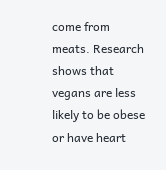come from meats. Research shows that vegans are less likely to be obese or have heart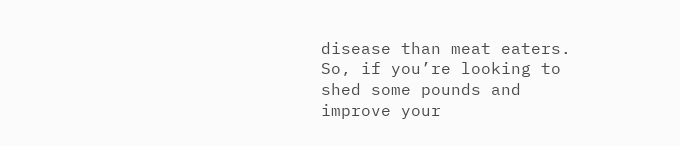disease than meat eaters. So, if you’re looking to shed some pounds and improve your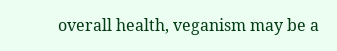overall health, veganism may be a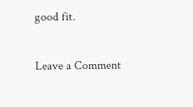good fit.

Leave a Comment